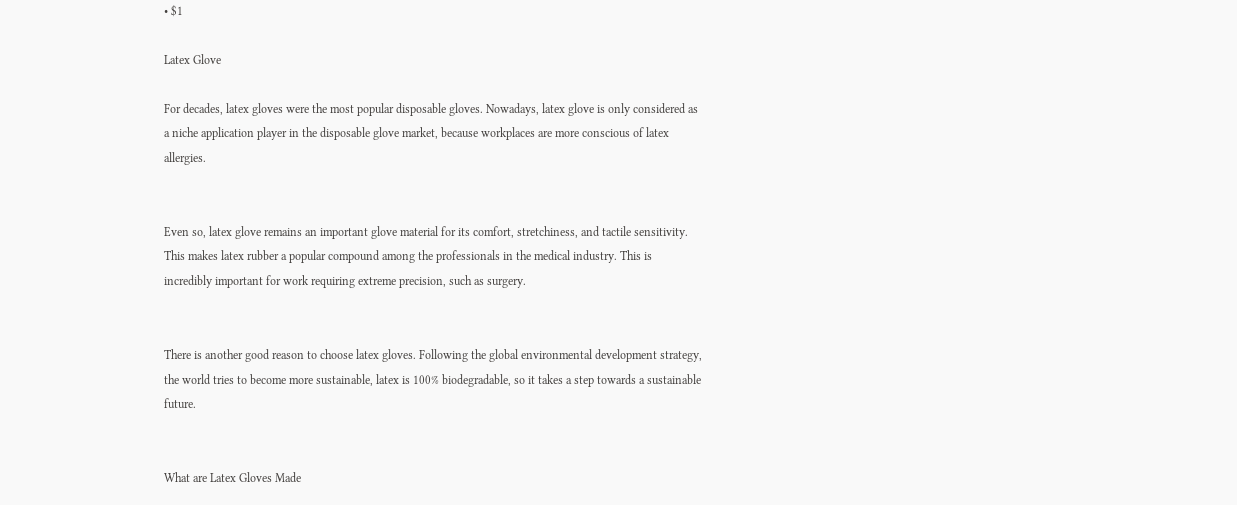• $1

Latex Glove

For decades, latex gloves were the most popular disposable gloves. Nowadays, latex glove is only considered as a niche application player in the disposable glove market, because workplaces are more conscious of latex allergies.


Even so, latex glove remains an important glove material for its comfort, stretchiness, and tactile sensitivity. This makes latex rubber a popular compound among the professionals in the medical industry. This is incredibly important for work requiring extreme precision, such as surgery.


There is another good reason to choose latex gloves. Following the global environmental development strategy, the world tries to become more sustainable, latex is 100% biodegradable, so it takes a step towards a sustainable future.


What are Latex Gloves Made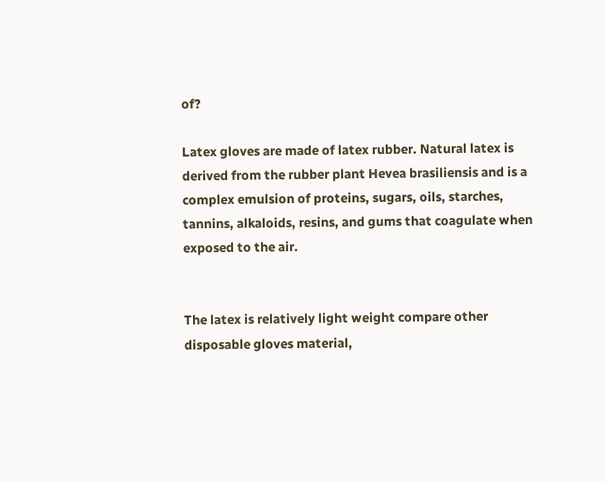of?

Latex gloves are made of latex rubber. Natural latex is derived from the rubber plant Hevea brasiliensis and is a complex emulsion of proteins, sugars, oils, starches, tannins, alkaloids, resins, and gums that coagulate when exposed to the air.


The latex is relatively light weight compare other disposable gloves material,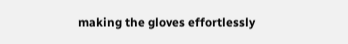making the gloves effortlessly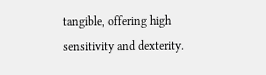tangible, offering high sensitivity and dexterity.